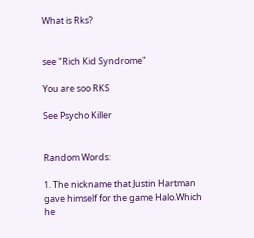What is Rks?


see "Rich Kid Syndrome"

You are soo RKS

See Psycho Killer


Random Words:

1. The nickname that Justin Hartman gave himself for the game Halo.Which he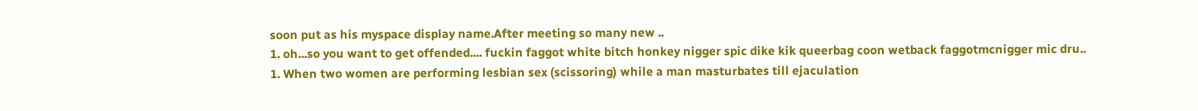soon put as his myspace display name.After meeting so many new ..
1. oh...so you want to get offended.... fuckin faggot white bitch honkey nigger spic dike kik queerbag coon wetback faggotmcnigger mic dru..
1. When two women are performing lesbian sex (scissoring) while a man masturbates till ejaculation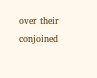over their conjoined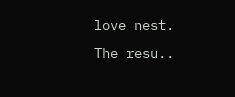love nest. The resu..